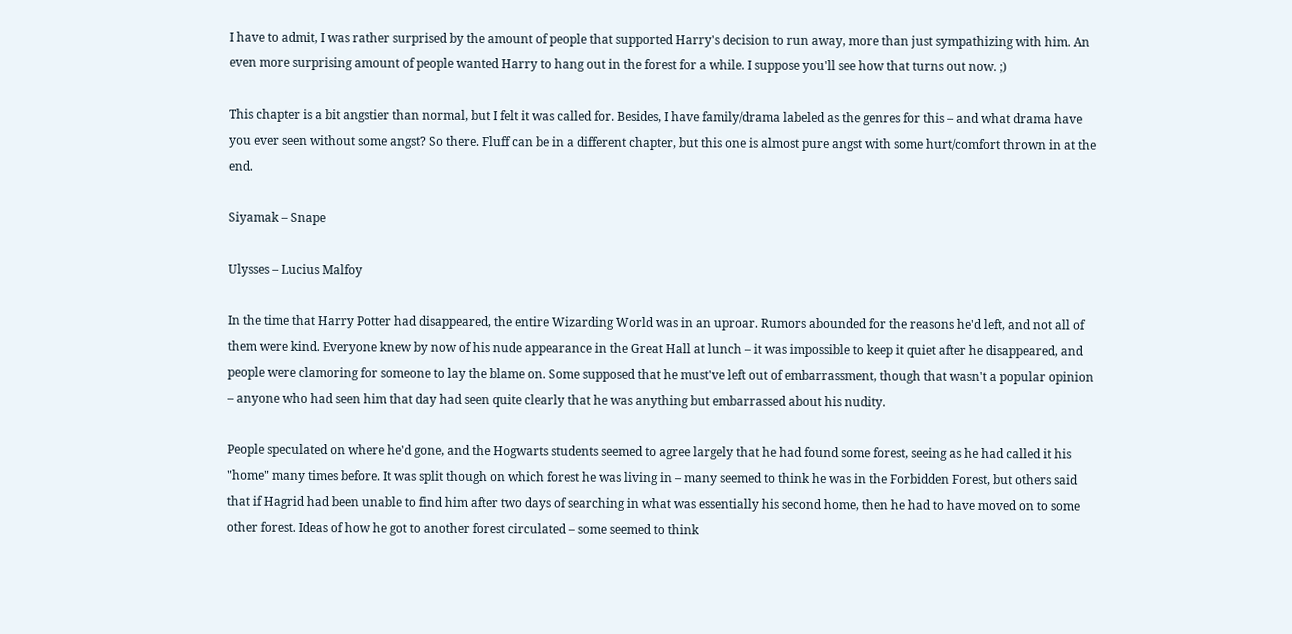I have to admit, I was rather surprised by the amount of people that supported Harry's decision to run away, more than just sympathizing with him. An even more surprising amount of people wanted Harry to hang out in the forest for a while. I suppose you'll see how that turns out now. ;)

This chapter is a bit angstier than normal, but I felt it was called for. Besides, I have family/drama labeled as the genres for this – and what drama have you ever seen without some angst? So there. Fluff can be in a different chapter, but this one is almost pure angst with some hurt/comfort thrown in at the end.

Siyamak – Snape

Ulysses – Lucius Malfoy

In the time that Harry Potter had disappeared, the entire Wizarding World was in an uproar. Rumors abounded for the reasons he'd left, and not all of them were kind. Everyone knew by now of his nude appearance in the Great Hall at lunch – it was impossible to keep it quiet after he disappeared, and people were clamoring for someone to lay the blame on. Some supposed that he must've left out of embarrassment, though that wasn't a popular opinion – anyone who had seen him that day had seen quite clearly that he was anything but embarrassed about his nudity.

People speculated on where he'd gone, and the Hogwarts students seemed to agree largely that he had found some forest, seeing as he had called it his "home" many times before. It was split though on which forest he was living in – many seemed to think he was in the Forbidden Forest, but others said that if Hagrid had been unable to find him after two days of searching in what was essentially his second home, then he had to have moved on to some other forest. Ideas of how he got to another forest circulated – some seemed to think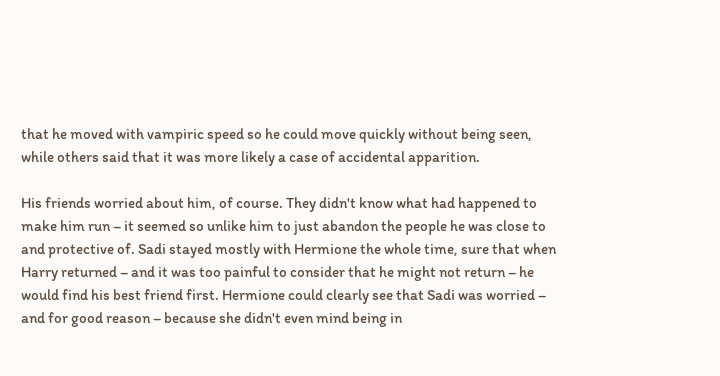that he moved with vampiric speed so he could move quickly without being seen, while others said that it was more likely a case of accidental apparition.

His friends worried about him, of course. They didn't know what had happened to make him run – it seemed so unlike him to just abandon the people he was close to and protective of. Sadi stayed mostly with Hermione the whole time, sure that when Harry returned – and it was too painful to consider that he might not return – he would find his best friend first. Hermione could clearly see that Sadi was worried – and for good reason – because she didn't even mind being in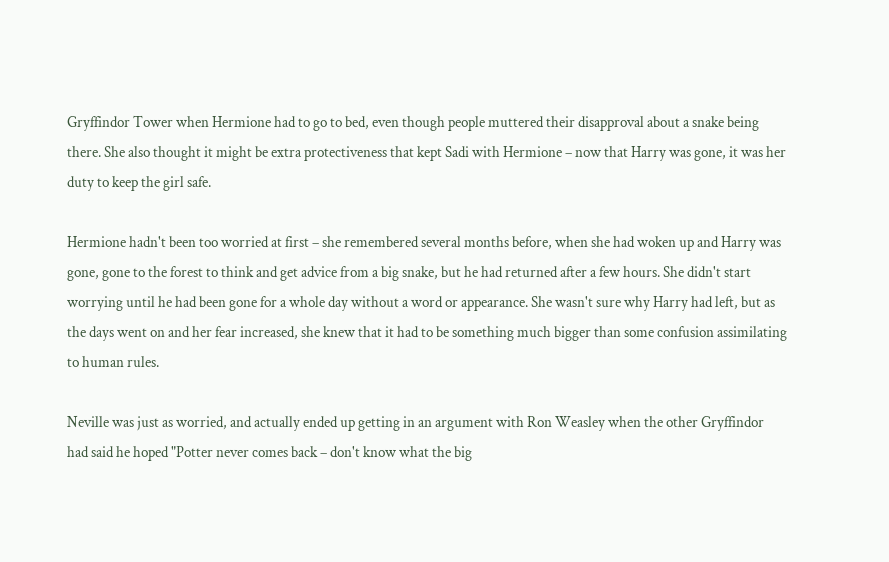Gryffindor Tower when Hermione had to go to bed, even though people muttered their disapproval about a snake being there. She also thought it might be extra protectiveness that kept Sadi with Hermione – now that Harry was gone, it was her duty to keep the girl safe.

Hermione hadn't been too worried at first – she remembered several months before, when she had woken up and Harry was gone, gone to the forest to think and get advice from a big snake, but he had returned after a few hours. She didn't start worrying until he had been gone for a whole day without a word or appearance. She wasn't sure why Harry had left, but as the days went on and her fear increased, she knew that it had to be something much bigger than some confusion assimilating to human rules.

Neville was just as worried, and actually ended up getting in an argument with Ron Weasley when the other Gryffindor had said he hoped "Potter never comes back – don't know what the big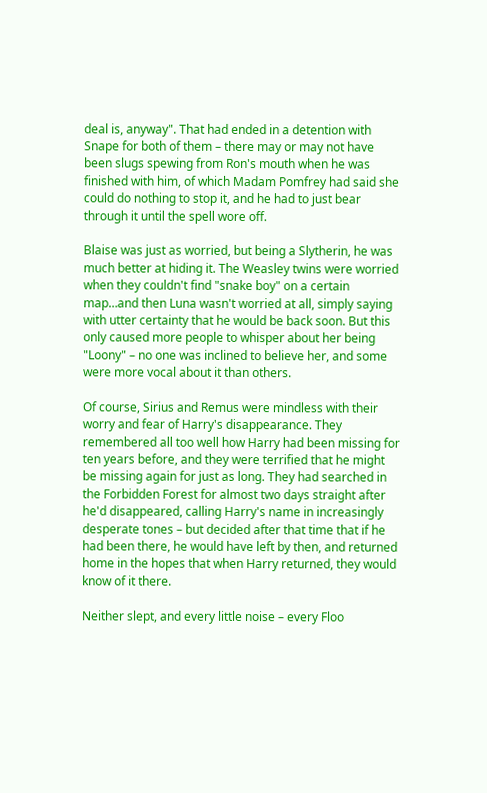deal is, anyway". That had ended in a detention with Snape for both of them – there may or may not have been slugs spewing from Ron's mouth when he was finished with him, of which Madam Pomfrey had said she could do nothing to stop it, and he had to just bear through it until the spell wore off.

Blaise was just as worried, but being a Slytherin, he was much better at hiding it. The Weasley twins were worried when they couldn't find "snake boy" on a certain map…and then Luna wasn't worried at all, simply saying with utter certainty that he would be back soon. But this only caused more people to whisper about her being "Loony" – no one was inclined to believe her, and some were more vocal about it than others.

Of course, Sirius and Remus were mindless with their worry and fear of Harry's disappearance. They remembered all too well how Harry had been missing for ten years before, and they were terrified that he might be missing again for just as long. They had searched in the Forbidden Forest for almost two days straight after he'd disappeared, calling Harry's name in increasingly desperate tones – but decided after that time that if he had been there, he would have left by then, and returned home in the hopes that when Harry returned, they would know of it there.

Neither slept, and every little noise – every Floo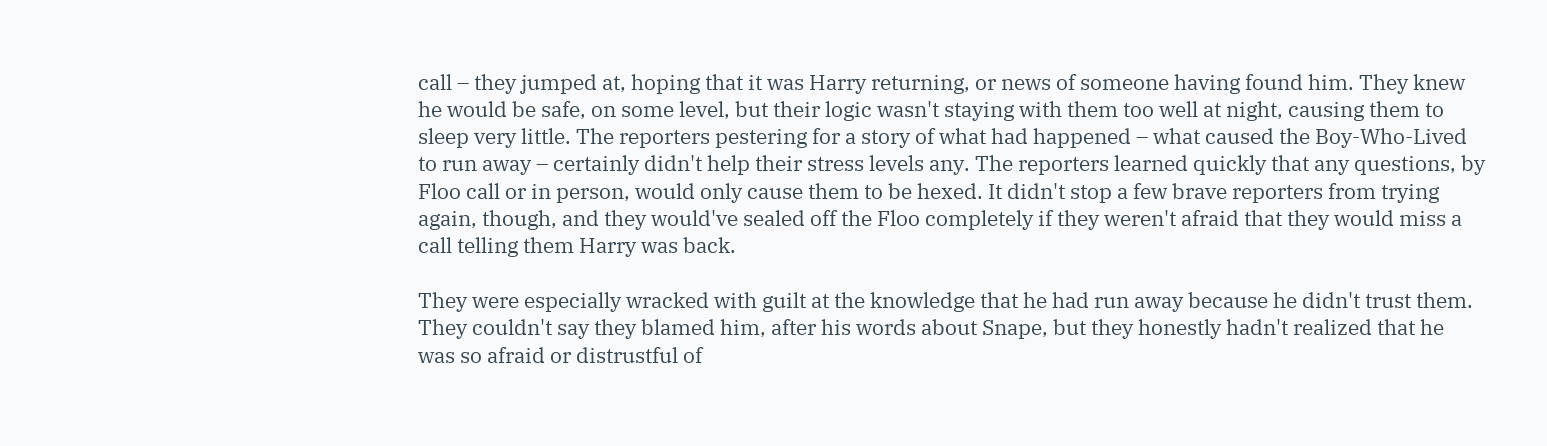call – they jumped at, hoping that it was Harry returning, or news of someone having found him. They knew he would be safe, on some level, but their logic wasn't staying with them too well at night, causing them to sleep very little. The reporters pestering for a story of what had happened – what caused the Boy-Who-Lived to run away – certainly didn't help their stress levels any. The reporters learned quickly that any questions, by Floo call or in person, would only cause them to be hexed. It didn't stop a few brave reporters from trying again, though, and they would've sealed off the Floo completely if they weren't afraid that they would miss a call telling them Harry was back.

They were especially wracked with guilt at the knowledge that he had run away because he didn't trust them. They couldn't say they blamed him, after his words about Snape, but they honestly hadn't realized that he was so afraid or distrustful of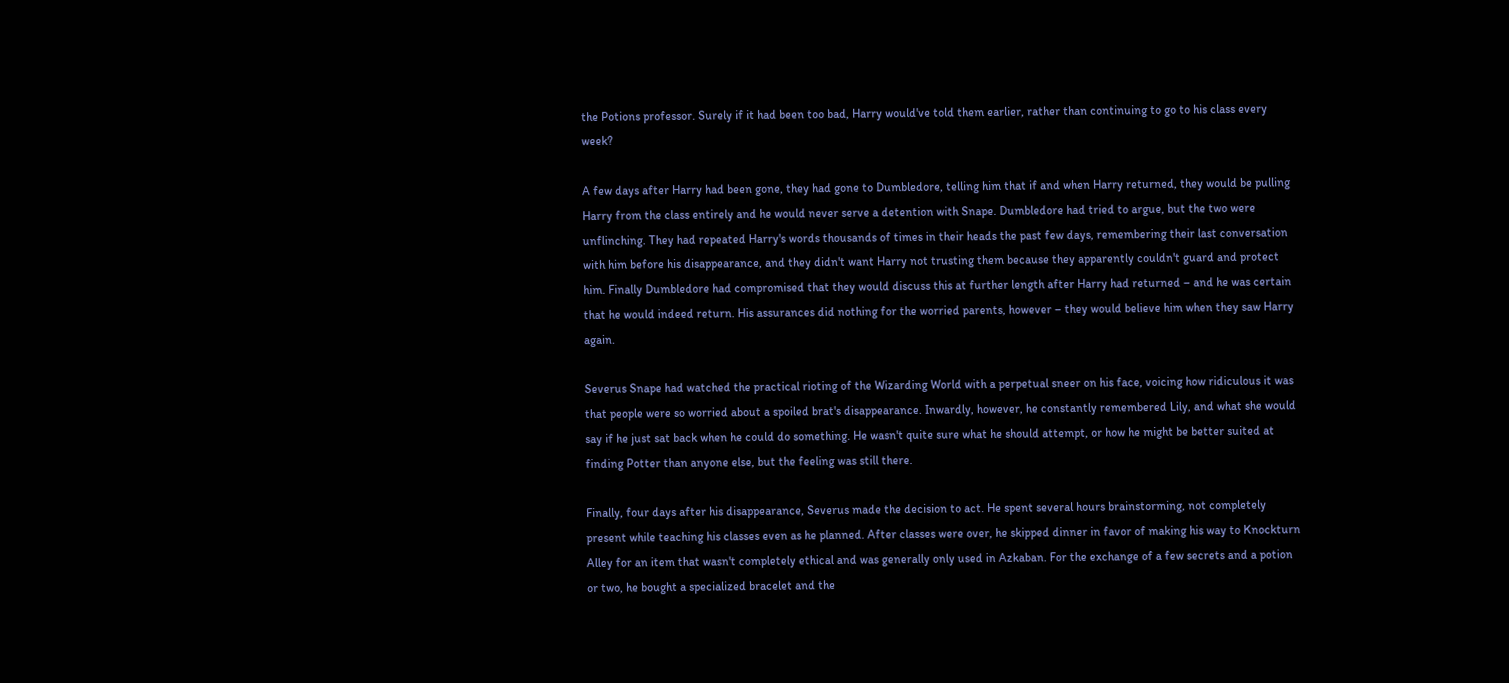the Potions professor. Surely if it had been too bad, Harry would've told them earlier, rather than continuing to go to his class every week?

A few days after Harry had been gone, they had gone to Dumbledore, telling him that if and when Harry returned, they would be pulling Harry from the class entirely and he would never serve a detention with Snape. Dumbledore had tried to argue, but the two were unflinching. They had repeated Harry's words thousands of times in their heads the past few days, remembering their last conversation with him before his disappearance, and they didn't want Harry not trusting them because they apparently couldn't guard and protect him. Finally Dumbledore had compromised that they would discuss this at further length after Harry had returned – and he was certain that he would indeed return. His assurances did nothing for the worried parents, however – they would believe him when they saw Harry again.

Severus Snape had watched the practical rioting of the Wizarding World with a perpetual sneer on his face, voicing how ridiculous it was that people were so worried about a spoiled brat's disappearance. Inwardly, however, he constantly remembered Lily, and what she would say if he just sat back when he could do something. He wasn't quite sure what he should attempt, or how he might be better suited at finding Potter than anyone else, but the feeling was still there.

Finally, four days after his disappearance, Severus made the decision to act. He spent several hours brainstorming, not completely present while teaching his classes even as he planned. After classes were over, he skipped dinner in favor of making his way to Knockturn Alley for an item that wasn't completely ethical and was generally only used in Azkaban. For the exchange of a few secrets and a potion or two, he bought a specialized bracelet and the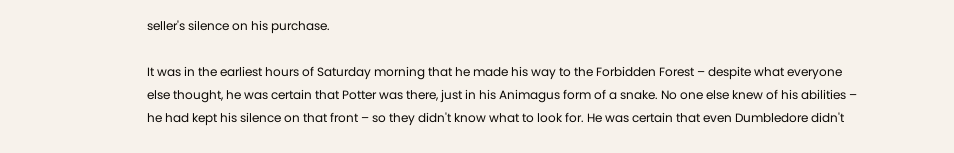seller's silence on his purchase.

It was in the earliest hours of Saturday morning that he made his way to the Forbidden Forest – despite what everyone else thought, he was certain that Potter was there, just in his Animagus form of a snake. No one else knew of his abilities – he had kept his silence on that front – so they didn't know what to look for. He was certain that even Dumbledore didn't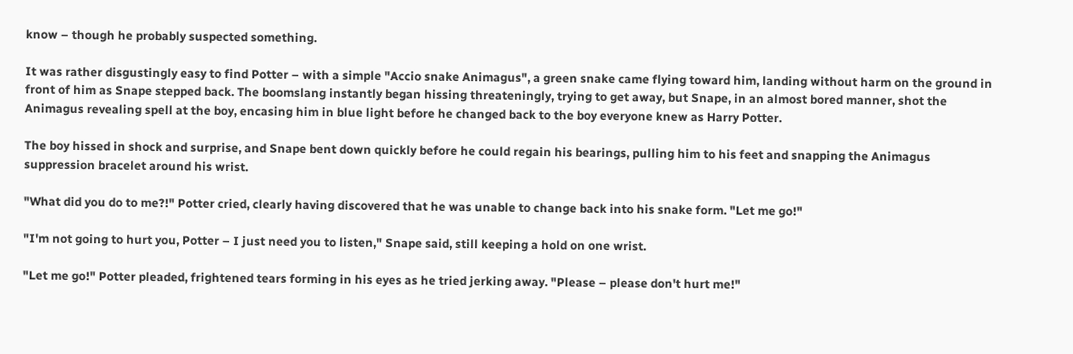know – though he probably suspected something.

It was rather disgustingly easy to find Potter – with a simple "Accio snake Animagus", a green snake came flying toward him, landing without harm on the ground in front of him as Snape stepped back. The boomslang instantly began hissing threateningly, trying to get away, but Snape, in an almost bored manner, shot the Animagus revealing spell at the boy, encasing him in blue light before he changed back to the boy everyone knew as Harry Potter.

The boy hissed in shock and surprise, and Snape bent down quickly before he could regain his bearings, pulling him to his feet and snapping the Animagus suppression bracelet around his wrist.

"What did you do to me?!" Potter cried, clearly having discovered that he was unable to change back into his snake form. "Let me go!"

"I'm not going to hurt you, Potter – I just need you to listen," Snape said, still keeping a hold on one wrist.

"Let me go!" Potter pleaded, frightened tears forming in his eyes as he tried jerking away. "Please – please don't hurt me!"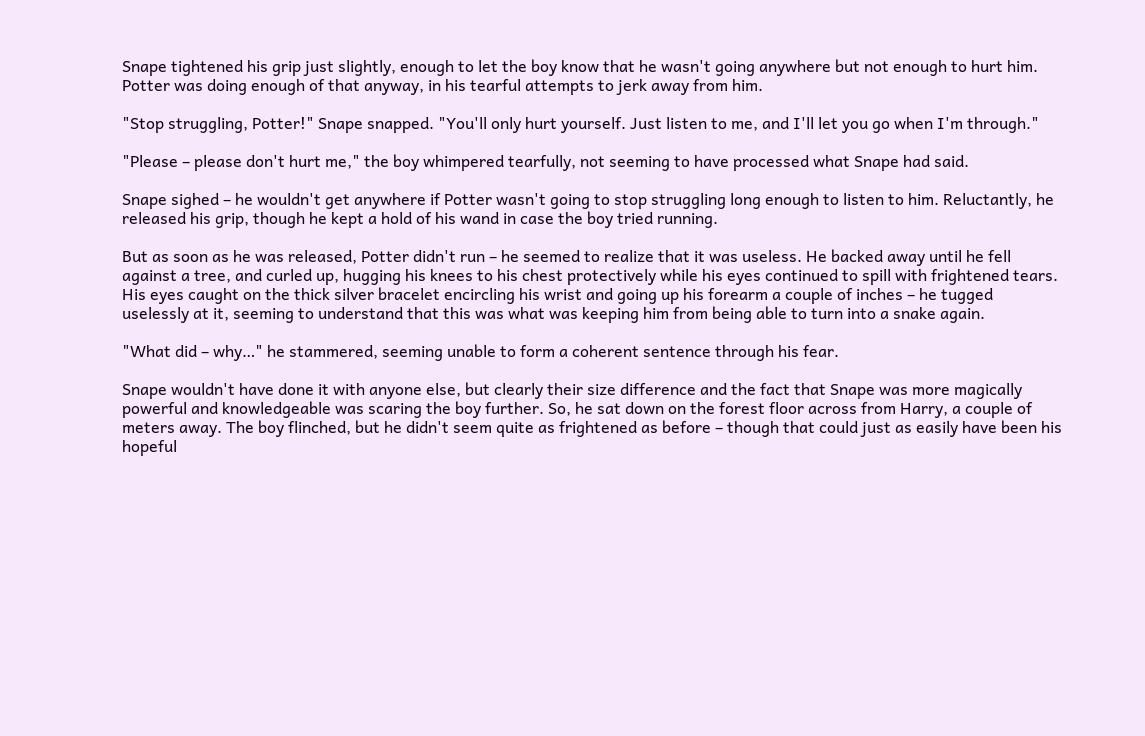Snape tightened his grip just slightly, enough to let the boy know that he wasn't going anywhere but not enough to hurt him. Potter was doing enough of that anyway, in his tearful attempts to jerk away from him.

"Stop struggling, Potter!" Snape snapped. "You'll only hurt yourself. Just listen to me, and I'll let you go when I'm through."

"Please – please don't hurt me," the boy whimpered tearfully, not seeming to have processed what Snape had said.

Snape sighed – he wouldn't get anywhere if Potter wasn't going to stop struggling long enough to listen to him. Reluctantly, he released his grip, though he kept a hold of his wand in case the boy tried running.

But as soon as he was released, Potter didn't run – he seemed to realize that it was useless. He backed away until he fell against a tree, and curled up, hugging his knees to his chest protectively while his eyes continued to spill with frightened tears. His eyes caught on the thick silver bracelet encircling his wrist and going up his forearm a couple of inches – he tugged uselessly at it, seeming to understand that this was what was keeping him from being able to turn into a snake again.

"What did – why…" he stammered, seeming unable to form a coherent sentence through his fear.

Snape wouldn't have done it with anyone else, but clearly their size difference and the fact that Snape was more magically powerful and knowledgeable was scaring the boy further. So, he sat down on the forest floor across from Harry, a couple of meters away. The boy flinched, but he didn't seem quite as frightened as before – though that could just as easily have been his hopeful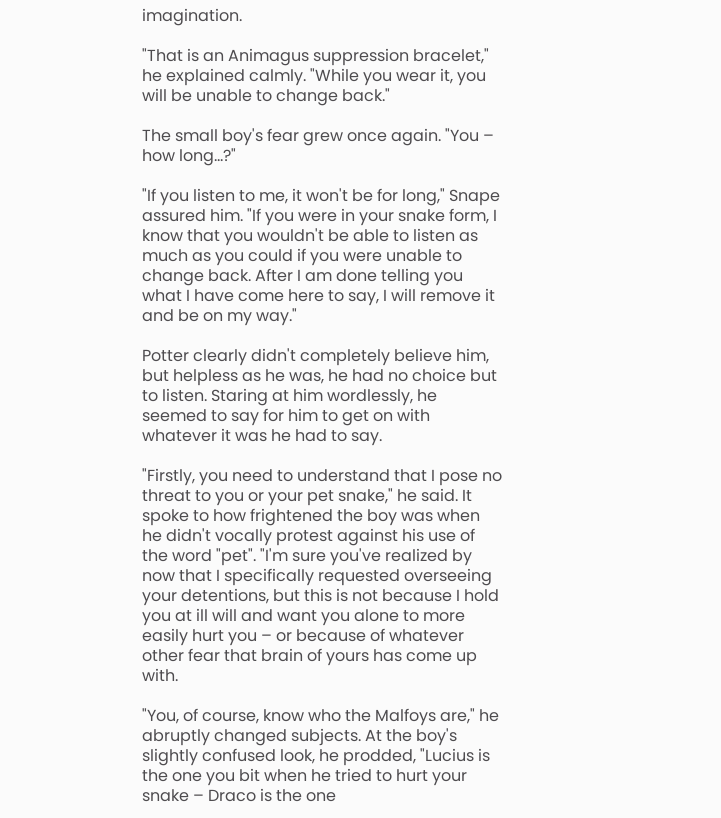imagination.

"That is an Animagus suppression bracelet," he explained calmly. "While you wear it, you will be unable to change back."

The small boy's fear grew once again. "You – how long…?"

"If you listen to me, it won't be for long," Snape assured him. "If you were in your snake form, I know that you wouldn't be able to listen as much as you could if you were unable to change back. After I am done telling you what I have come here to say, I will remove it and be on my way."

Potter clearly didn't completely believe him, but helpless as he was, he had no choice but to listen. Staring at him wordlessly, he seemed to say for him to get on with whatever it was he had to say.

"Firstly, you need to understand that I pose no threat to you or your pet snake," he said. It spoke to how frightened the boy was when he didn't vocally protest against his use of the word "pet". "I'm sure you've realized by now that I specifically requested overseeing your detentions, but this is not because I hold you at ill will and want you alone to more easily hurt you – or because of whatever other fear that brain of yours has come up with.

"You, of course, know who the Malfoys are," he abruptly changed subjects. At the boy's slightly confused look, he prodded, "Lucius is the one you bit when he tried to hurt your snake – Draco is the one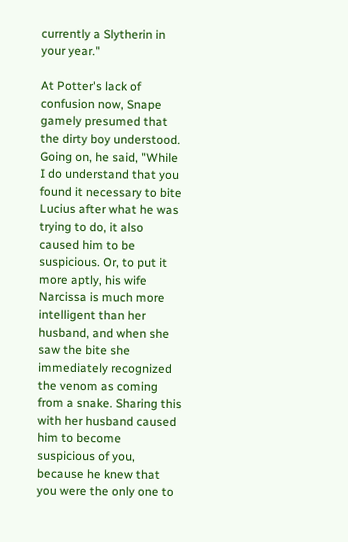currently a Slytherin in your year."

At Potter's lack of confusion now, Snape gamely presumed that the dirty boy understood. Going on, he said, "While I do understand that you found it necessary to bite Lucius after what he was trying to do, it also caused him to be suspicious. Or, to put it more aptly, his wife Narcissa is much more intelligent than her husband, and when she saw the bite she immediately recognized the venom as coming from a snake. Sharing this with her husband caused him to become suspicious of you, because he knew that you were the only one to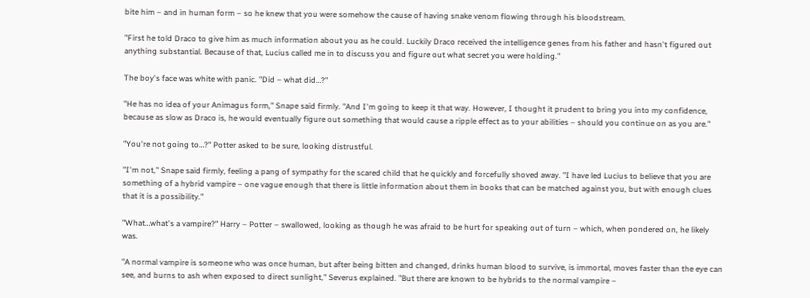bite him – and in human form – so he knew that you were somehow the cause of having snake venom flowing through his bloodstream.

"First he told Draco to give him as much information about you as he could. Luckily Draco received the intelligence genes from his father and hasn't figured out anything substantial. Because of that, Lucius called me in to discuss you and figure out what secret you were holding."

The boy's face was white with panic. "Did – what did…?"

"He has no idea of your Animagus form," Snape said firmly. "And I'm going to keep it that way. However, I thought it prudent to bring you into my confidence, because as slow as Draco is, he would eventually figure out something that would cause a ripple effect as to your abilities – should you continue on as you are."

"You're not going to…?" Potter asked to be sure, looking distrustful.

"I'm not," Snape said firmly, feeling a pang of sympathy for the scared child that he quickly and forcefully shoved away. "I have led Lucius to believe that you are something of a hybrid vampire – one vague enough that there is little information about them in books that can be matched against you, but with enough clues that it is a possibility."

"What…what's a vampire?" Harry – Potter – swallowed, looking as though he was afraid to be hurt for speaking out of turn – which, when pondered on, he likely was.

"A normal vampire is someone who was once human, but after being bitten and changed, drinks human blood to survive, is immortal, moves faster than the eye can see, and burns to ash when exposed to direct sunlight," Severus explained. "But there are known to be hybrids to the normal vampire –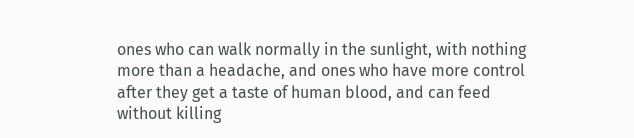ones who can walk normally in the sunlight, with nothing more than a headache, and ones who have more control after they get a taste of human blood, and can feed without killing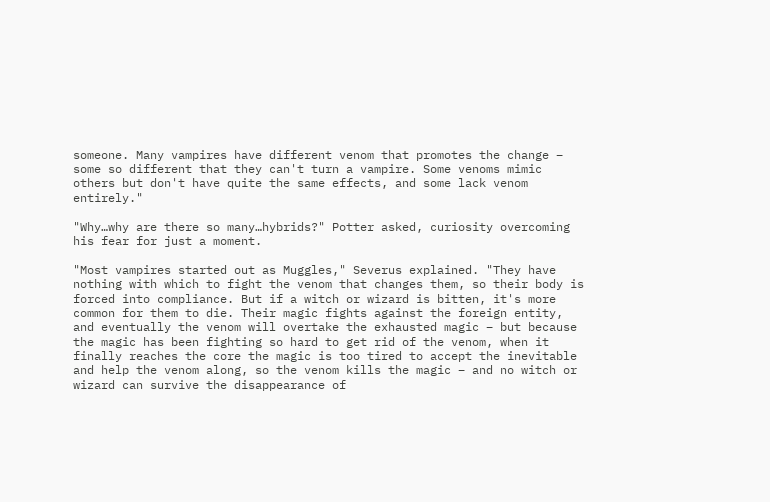someone. Many vampires have different venom that promotes the change – some so different that they can't turn a vampire. Some venoms mimic others but don't have quite the same effects, and some lack venom entirely."

"Why…why are there so many…hybrids?" Potter asked, curiosity overcoming his fear for just a moment.

"Most vampires started out as Muggles," Severus explained. "They have nothing with which to fight the venom that changes them, so their body is forced into compliance. But if a witch or wizard is bitten, it's more common for them to die. Their magic fights against the foreign entity, and eventually the venom will overtake the exhausted magic – but because the magic has been fighting so hard to get rid of the venom, when it finally reaches the core the magic is too tired to accept the inevitable and help the venom along, so the venom kills the magic – and no witch or wizard can survive the disappearance of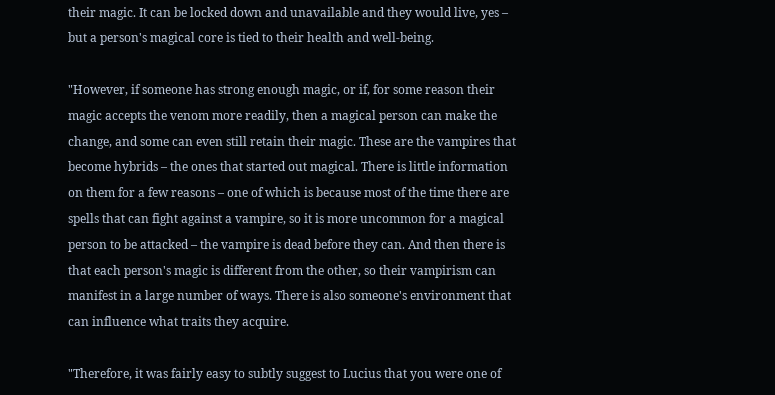their magic. It can be locked down and unavailable and they would live, yes – but a person's magical core is tied to their health and well-being.

"However, if someone has strong enough magic, or if, for some reason their magic accepts the venom more readily, then a magical person can make the change, and some can even still retain their magic. These are the vampires that become hybrids – the ones that started out magical. There is little information on them for a few reasons – one of which is because most of the time there are spells that can fight against a vampire, so it is more uncommon for a magical person to be attacked – the vampire is dead before they can. And then there is that each person's magic is different from the other, so their vampirism can manifest in a large number of ways. There is also someone's environment that can influence what traits they acquire.

"Therefore, it was fairly easy to subtly suggest to Lucius that you were one of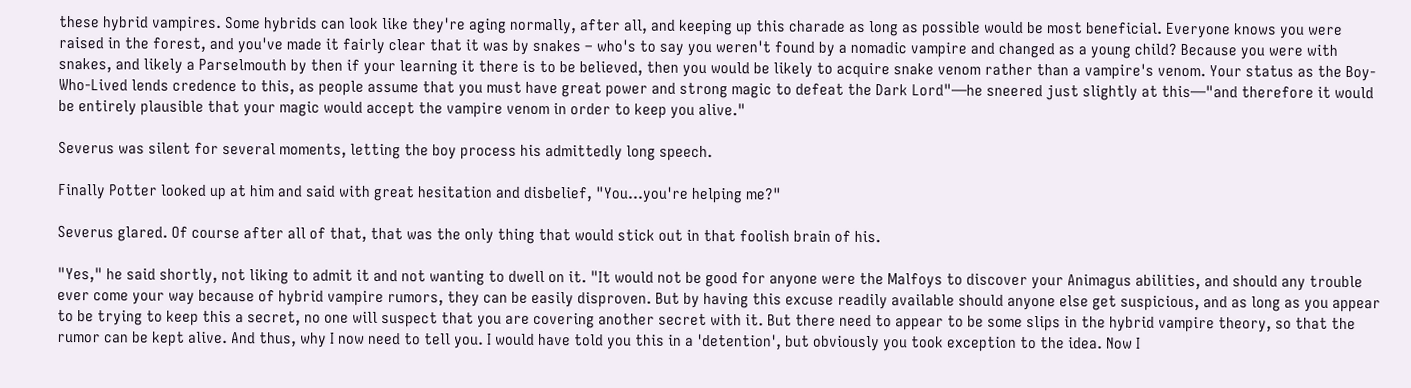these hybrid vampires. Some hybrids can look like they're aging normally, after all, and keeping up this charade as long as possible would be most beneficial. Everyone knows you were raised in the forest, and you've made it fairly clear that it was by snakes – who's to say you weren't found by a nomadic vampire and changed as a young child? Because you were with snakes, and likely a Parselmouth by then if your learning it there is to be believed, then you would be likely to acquire snake venom rather than a vampire's venom. Your status as the Boy-Who-Lived lends credence to this, as people assume that you must have great power and strong magic to defeat the Dark Lord"—he sneered just slightly at this—"and therefore it would be entirely plausible that your magic would accept the vampire venom in order to keep you alive."

Severus was silent for several moments, letting the boy process his admittedly long speech.

Finally Potter looked up at him and said with great hesitation and disbelief, "You…you're helping me?"

Severus glared. Of course after all of that, that was the only thing that would stick out in that foolish brain of his.

"Yes," he said shortly, not liking to admit it and not wanting to dwell on it. "It would not be good for anyone were the Malfoys to discover your Animagus abilities, and should any trouble ever come your way because of hybrid vampire rumors, they can be easily disproven. But by having this excuse readily available should anyone else get suspicious, and as long as you appear to be trying to keep this a secret, no one will suspect that you are covering another secret with it. But there need to appear to be some slips in the hybrid vampire theory, so that the rumor can be kept alive. And thus, why I now need to tell you. I would have told you this in a 'detention', but obviously you took exception to the idea. Now I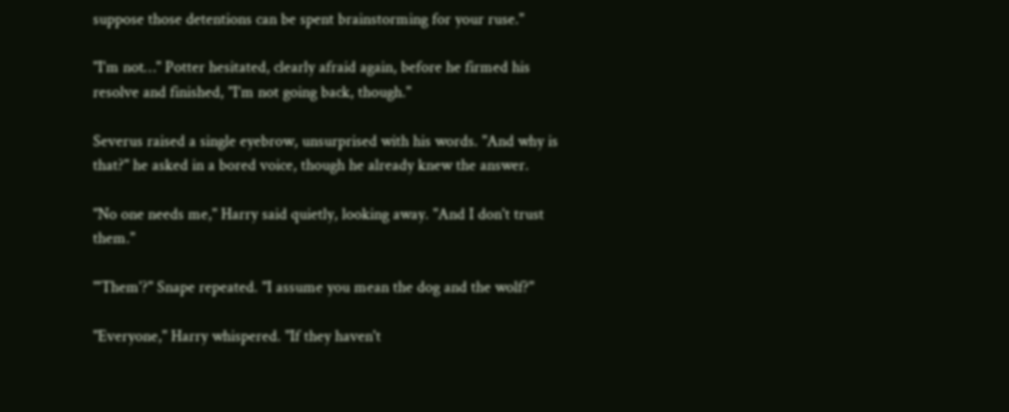suppose those detentions can be spent brainstorming for your ruse."

"I'm not…" Potter hesitated, clearly afraid again, before he firmed his resolve and finished, "I'm not going back, though."

Severus raised a single eyebrow, unsurprised with his words. "And why is that?" he asked in a bored voice, though he already knew the answer.

"No one needs me," Harry said quietly, looking away. "And I don't trust them."

"'Them'?" Snape repeated. "I assume you mean the dog and the wolf?"

"Everyone," Harry whispered. "If they haven't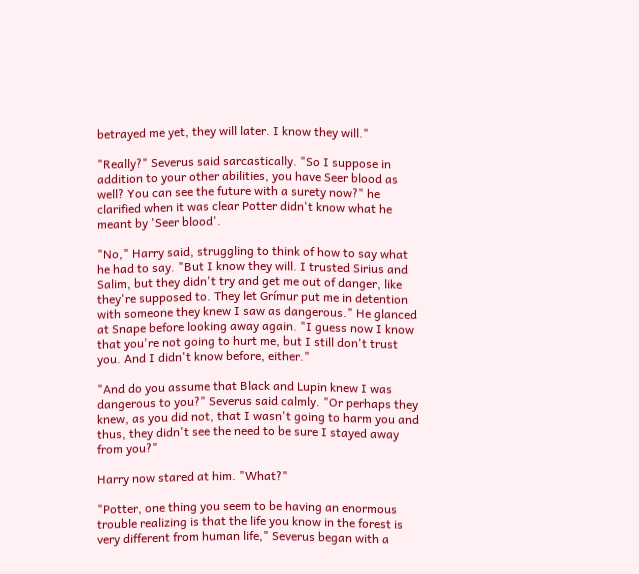betrayed me yet, they will later. I know they will."

"Really?" Severus said sarcastically. "So I suppose in addition to your other abilities, you have Seer blood as well? You can see the future with a surety now?" he clarified when it was clear Potter didn't know what he meant by 'Seer blood'.

"No," Harry said, struggling to think of how to say what he had to say. "But I know they will. I trusted Sirius and Salim, but they didn't try and get me out of danger, like they're supposed to. They let Grímur put me in detention with someone they knew I saw as dangerous." He glanced at Snape before looking away again. "I guess now I know that you're not going to hurt me, but I still don't trust you. And I didn't know before, either."

"And do you assume that Black and Lupin knew I was dangerous to you?" Severus said calmly. "Or perhaps they knew, as you did not, that I wasn't going to harm you and thus, they didn't see the need to be sure I stayed away from you?"

Harry now stared at him. "What?"

"Potter, one thing you seem to be having an enormous trouble realizing is that the life you know in the forest is very different from human life," Severus began with a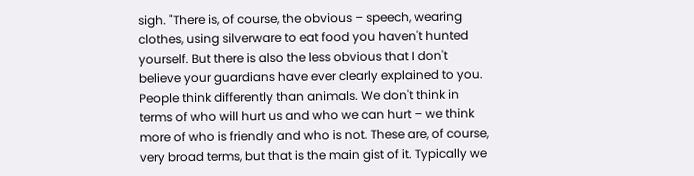sigh. "There is, of course, the obvious – speech, wearing clothes, using silverware to eat food you haven't hunted yourself. But there is also the less obvious that I don't believe your guardians have ever clearly explained to you. People think differently than animals. We don't think in terms of who will hurt us and who we can hurt – we think more of who is friendly and who is not. These are, of course, very broad terms, but that is the main gist of it. Typically we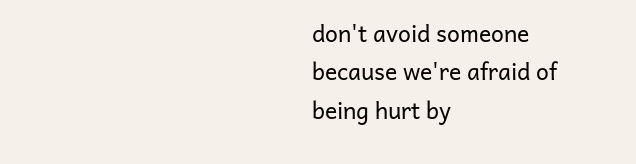don't avoid someone because we're afraid of being hurt by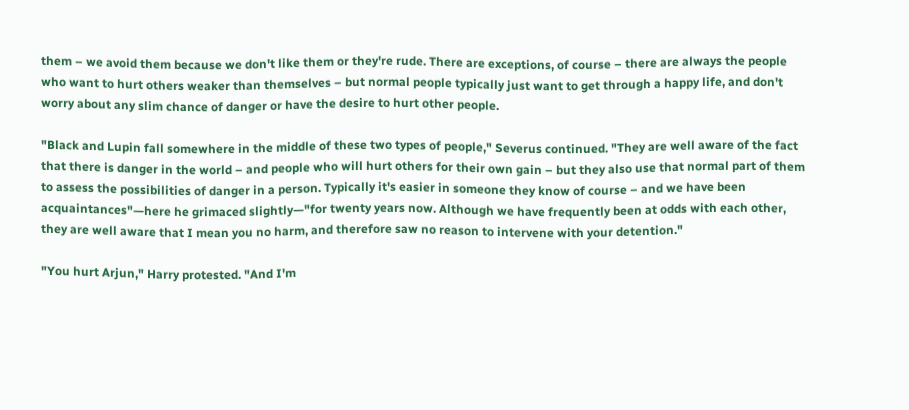them – we avoid them because we don't like them or they're rude. There are exceptions, of course – there are always the people who want to hurt others weaker than themselves – but normal people typically just want to get through a happy life, and don't worry about any slim chance of danger or have the desire to hurt other people.

"Black and Lupin fall somewhere in the middle of these two types of people," Severus continued. "They are well aware of the fact that there is danger in the world – and people who will hurt others for their own gain – but they also use that normal part of them to assess the possibilities of danger in a person. Typically it's easier in someone they know of course – and we have been acquaintances"—here he grimaced slightly—"for twenty years now. Although we have frequently been at odds with each other, they are well aware that I mean you no harm, and therefore saw no reason to intervene with your detention."

"You hurt Arjun," Harry protested. "And I'm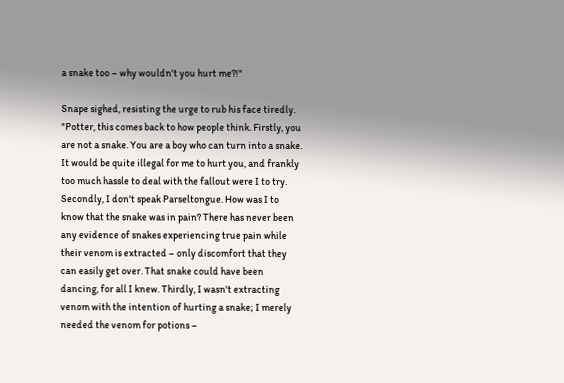a snake too – why wouldn't you hurt me?!"

Snape sighed, resisting the urge to rub his face tiredly. "Potter, this comes back to how people think. Firstly, you are not a snake. You are a boy who can turn into a snake. It would be quite illegal for me to hurt you, and frankly too much hassle to deal with the fallout were I to try. Secondly, I don't speak Parseltongue. How was I to know that the snake was in pain? There has never been any evidence of snakes experiencing true pain while their venom is extracted – only discomfort that they can easily get over. That snake could have been dancing, for all I knew. Thirdly, I wasn't extracting venom with the intention of hurting a snake; I merely needed the venom for potions –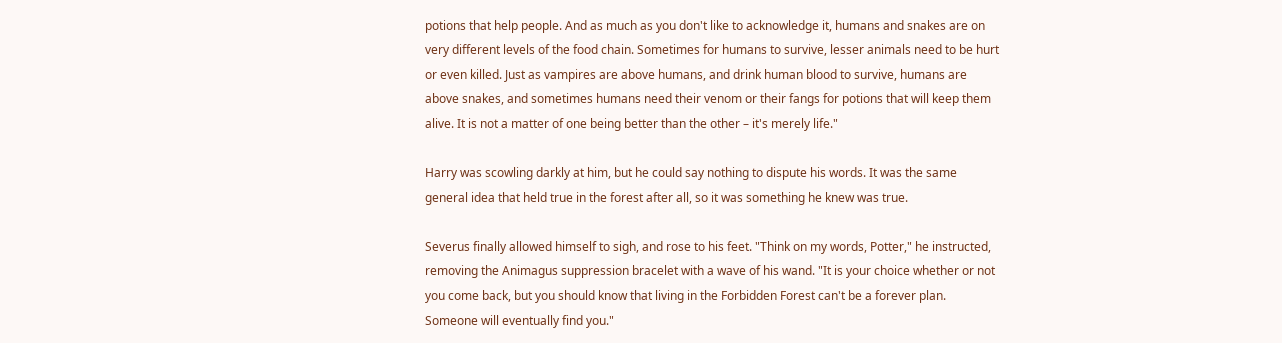potions that help people. And as much as you don't like to acknowledge it, humans and snakes are on very different levels of the food chain. Sometimes for humans to survive, lesser animals need to be hurt or even killed. Just as vampires are above humans, and drink human blood to survive, humans are above snakes, and sometimes humans need their venom or their fangs for potions that will keep them alive. It is not a matter of one being better than the other – it's merely life."

Harry was scowling darkly at him, but he could say nothing to dispute his words. It was the same general idea that held true in the forest after all, so it was something he knew was true.

Severus finally allowed himself to sigh, and rose to his feet. "Think on my words, Potter," he instructed, removing the Animagus suppression bracelet with a wave of his wand. "It is your choice whether or not you come back, but you should know that living in the Forbidden Forest can't be a forever plan. Someone will eventually find you."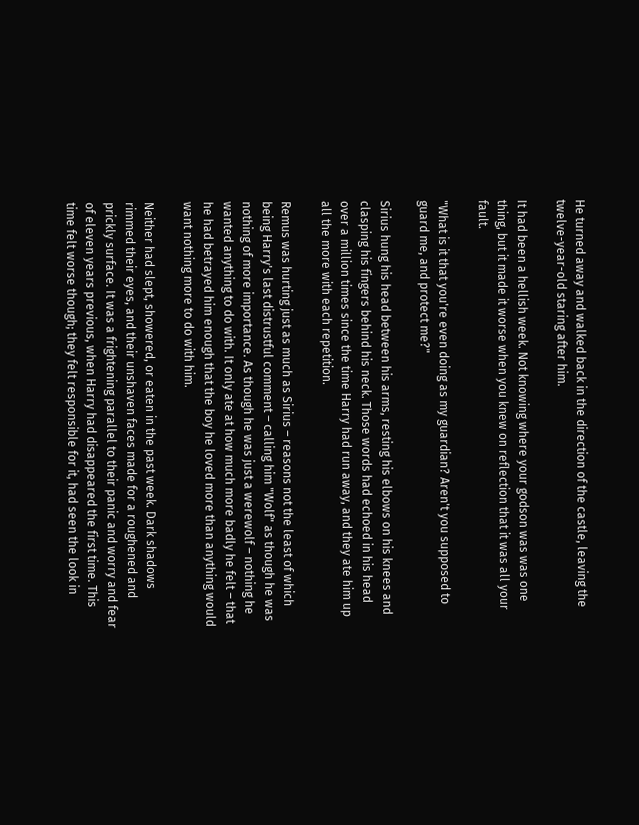He turned away and walked back in the direction of the castle, leaving the twelve-year-old staring after him.

It had been a hellish week. Not knowing where your godson was was one thing, but it made it worse when you knew on reflection that it was all your fault.

"What is it that you're even doing as my guardian? Aren't you supposed to guard me, and protect me?"

Sirius hung his head between his arms, resting his elbows on his knees and clasping his fingers behind his neck. Those words had echoed in his head over a million times since the time Harry had run away, and they ate him up all the more with each repetition.

Remus was hurting just as much as Sirius – reasons not the least of which being Harry's last distrustful comment – calling him "Wolf" as though he was nothing of more importance. As though he was just a werewolf – nothing he wanted anything to do with. It only ate at how much more badly he felt – that he had betrayed him enough that the boy he loved more than anything would want nothing more to do with him.

Neither had slept, showered, or eaten in the past week. Dark shadows rimmed their eyes, and their unshaven faces made for a roughened and prickly surface. It was a frightening parallel to their panic and worry and fear of eleven years previous, when Harry had disappeared the first time. This time felt worse though; they felt responsible for it, had seen the look in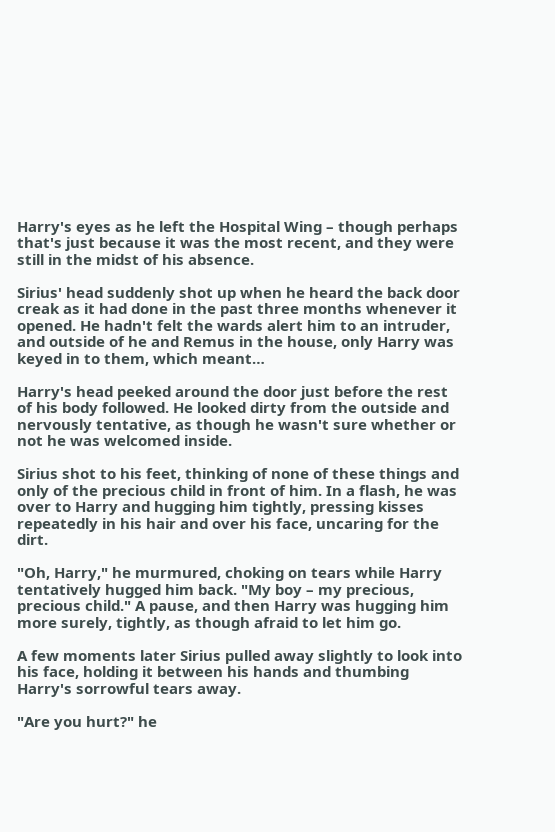Harry's eyes as he left the Hospital Wing – though perhaps that's just because it was the most recent, and they were still in the midst of his absence.

Sirius' head suddenly shot up when he heard the back door creak as it had done in the past three months whenever it opened. He hadn't felt the wards alert him to an intruder, and outside of he and Remus in the house, only Harry was keyed in to them, which meant…

Harry's head peeked around the door just before the rest of his body followed. He looked dirty from the outside and nervously tentative, as though he wasn't sure whether or not he was welcomed inside.

Sirius shot to his feet, thinking of none of these things and only of the precious child in front of him. In a flash, he was over to Harry and hugging him tightly, pressing kisses repeatedly in his hair and over his face, uncaring for the dirt.

"Oh, Harry," he murmured, choking on tears while Harry tentatively hugged him back. "My boy – my precious, precious child." A pause, and then Harry was hugging him more surely, tightly, as though afraid to let him go.

A few moments later Sirius pulled away slightly to look into his face, holding it between his hands and thumbing Harry's sorrowful tears away.

"Are you hurt?" he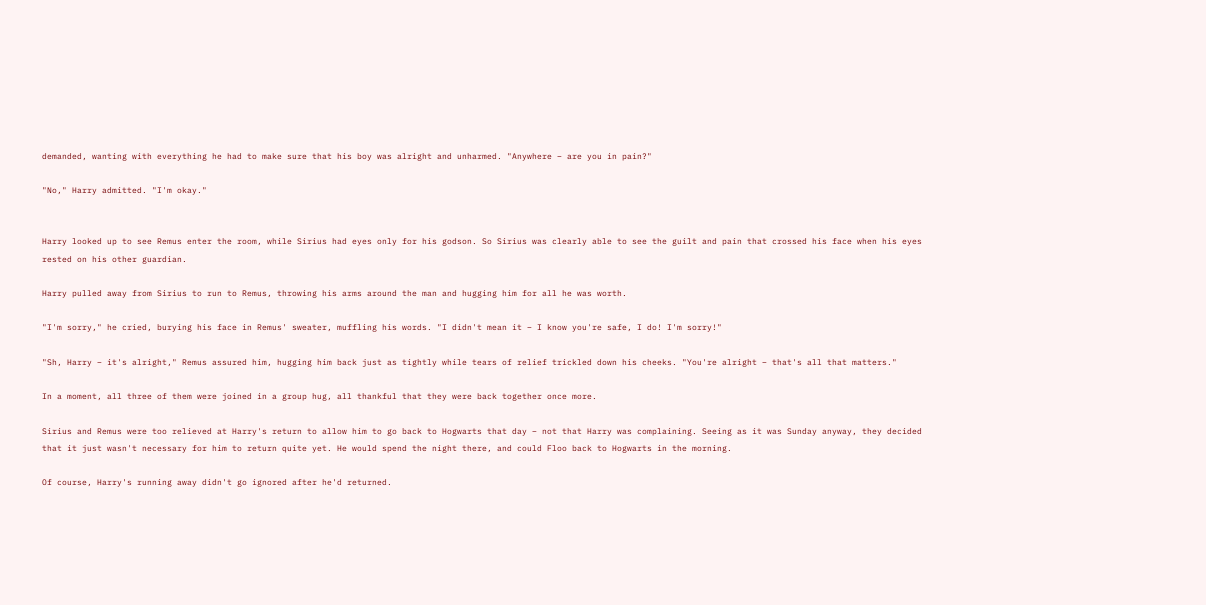demanded, wanting with everything he had to make sure that his boy was alright and unharmed. "Anywhere – are you in pain?"

"No," Harry admitted. "I'm okay."


Harry looked up to see Remus enter the room, while Sirius had eyes only for his godson. So Sirius was clearly able to see the guilt and pain that crossed his face when his eyes rested on his other guardian.

Harry pulled away from Sirius to run to Remus, throwing his arms around the man and hugging him for all he was worth.

"I'm sorry," he cried, burying his face in Remus' sweater, muffling his words. "I didn't mean it – I know you're safe, I do! I'm sorry!"

"Sh, Harry – it's alright," Remus assured him, hugging him back just as tightly while tears of relief trickled down his cheeks. "You're alright – that's all that matters."

In a moment, all three of them were joined in a group hug, all thankful that they were back together once more.

Sirius and Remus were too relieved at Harry's return to allow him to go back to Hogwarts that day – not that Harry was complaining. Seeing as it was Sunday anyway, they decided that it just wasn't necessary for him to return quite yet. He would spend the night there, and could Floo back to Hogwarts in the morning.

Of course, Harry's running away didn't go ignored after he'd returned.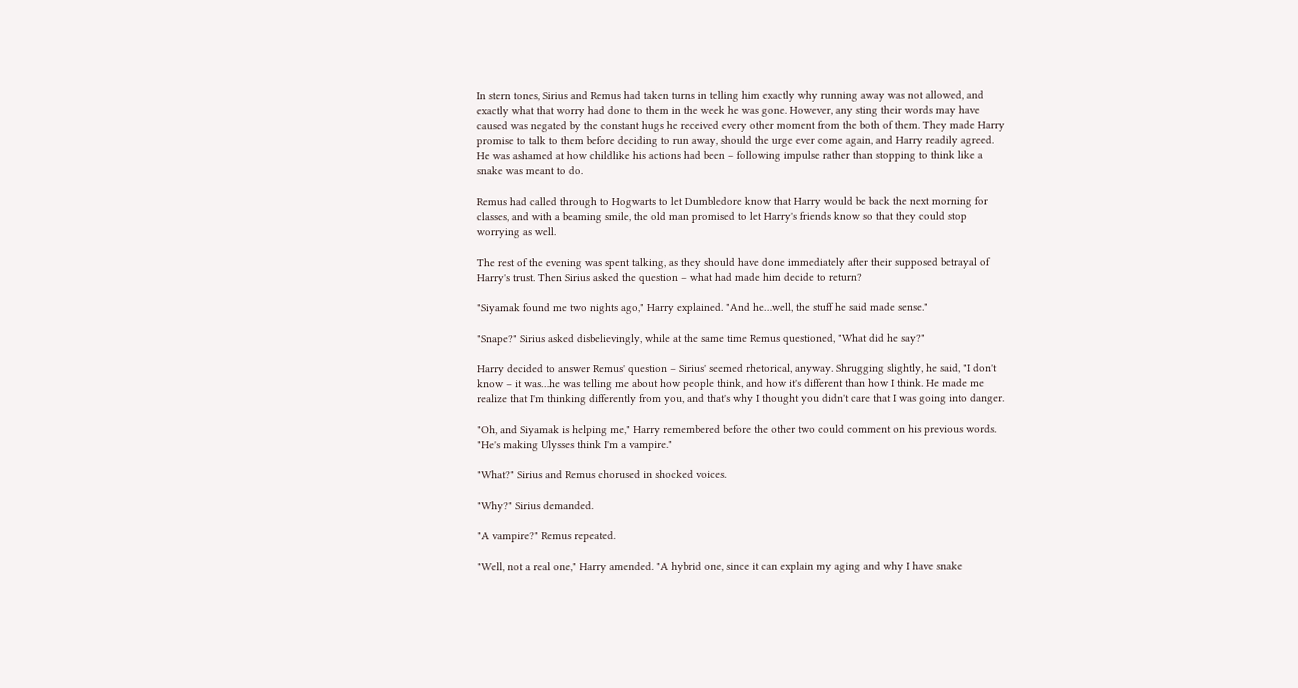In stern tones, Sirius and Remus had taken turns in telling him exactly why running away was not allowed, and exactly what that worry had done to them in the week he was gone. However, any sting their words may have caused was negated by the constant hugs he received every other moment from the both of them. They made Harry promise to talk to them before deciding to run away, should the urge ever come again, and Harry readily agreed. He was ashamed at how childlike his actions had been – following impulse rather than stopping to think like a snake was meant to do.

Remus had called through to Hogwarts to let Dumbledore know that Harry would be back the next morning for classes, and with a beaming smile, the old man promised to let Harry's friends know so that they could stop worrying as well.

The rest of the evening was spent talking, as they should have done immediately after their supposed betrayal of Harry's trust. Then Sirius asked the question – what had made him decide to return?

"Siyamak found me two nights ago," Harry explained. "And he…well, the stuff he said made sense."

"Snape?" Sirius asked disbelievingly, while at the same time Remus questioned, "What did he say?"

Harry decided to answer Remus' question – Sirius' seemed rhetorical, anyway. Shrugging slightly, he said, "I don't know – it was…he was telling me about how people think, and how it's different than how I think. He made me realize that I'm thinking differently from you, and that's why I thought you didn't care that I was going into danger.

"Oh, and Siyamak is helping me," Harry remembered before the other two could comment on his previous words. "He's making Ulysses think I'm a vampire."

"What?" Sirius and Remus chorused in shocked voices.

"Why?" Sirius demanded.

"A vampire?" Remus repeated.

"Well, not a real one," Harry amended. "A hybrid one, since it can explain my aging and why I have snake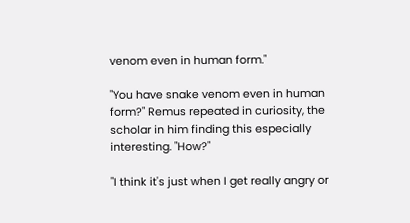venom even in human form."

"You have snake venom even in human form?" Remus repeated in curiosity, the scholar in him finding this especially interesting. "How?"

"I think it's just when I get really angry or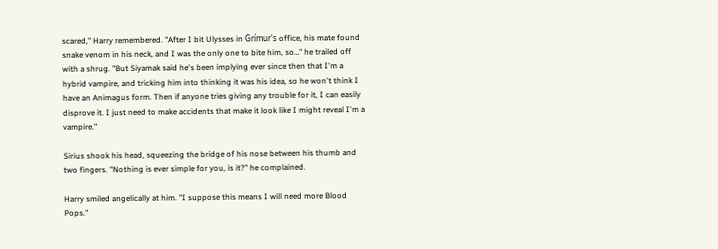scared," Harry remembered. "After I bit Ulysses in Grímur's office, his mate found snake venom in his neck, and I was the only one to bite him, so…" he trailed off with a shrug. "But Siyamak said he's been implying ever since then that I'm a hybrid vampire, and tricking him into thinking it was his idea, so he won't think I have an Animagus form. Then if anyone tries giving any trouble for it, I can easily disprove it. I just need to make accidents that make it look like I might reveal I'm a vampire."

Sirius shook his head, squeezing the bridge of his nose between his thumb and two fingers. "Nothing is ever simple for you, is it?" he complained.

Harry smiled angelically at him. "I suppose this means I will need more Blood Pops."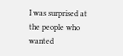I was surprised at the people who wanted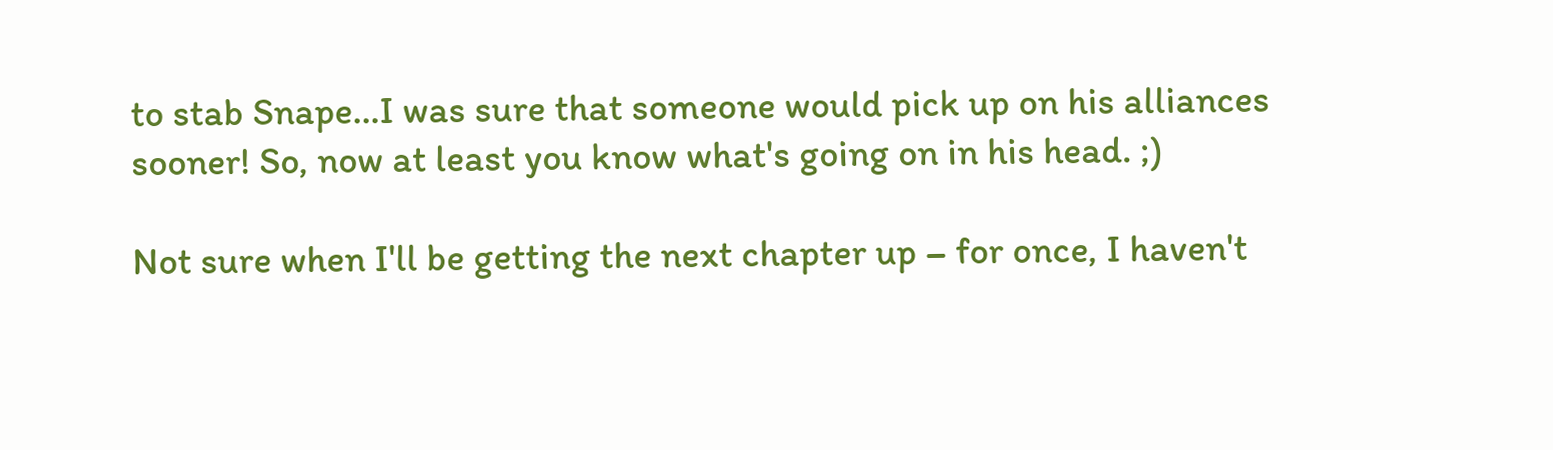to stab Snape…I was sure that someone would pick up on his alliances sooner! So, now at least you know what's going on in his head. ;)

Not sure when I'll be getting the next chapter up – for once, I haven't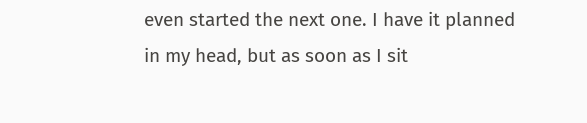even started the next one. I have it planned in my head, but as soon as I sit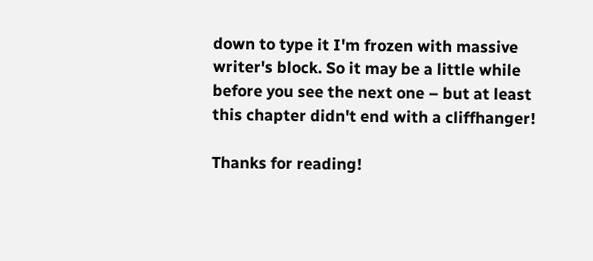down to type it I'm frozen with massive writer's block. So it may be a little while before you see the next one – but at least this chapter didn't end with a cliffhanger!

Thanks for reading!